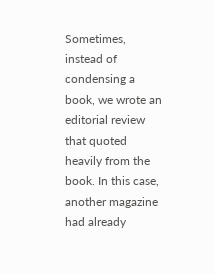Sometimes, instead of condensing a book, we wrote an editorial review that quoted heavily from the book. In this case, another magazine had already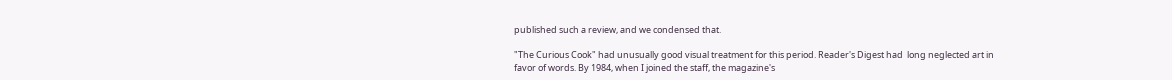published such a review, and we condensed that.

"The Curious Cook" had unusually good visual treatment for this period. Reader's Digest had  long neglected art in favor of words. By 1984, when I joined the staff, the magazine's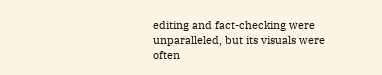editing and fact-checking were unparalleled, but its visuals were often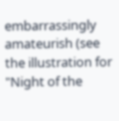embarrassingly amateurish (see the illustration for "Night of the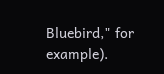Bluebird," for example).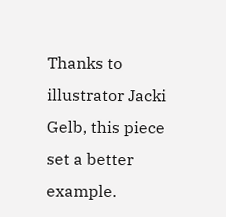Thanks to illustrator Jacki Gelb, this piece set a better example.